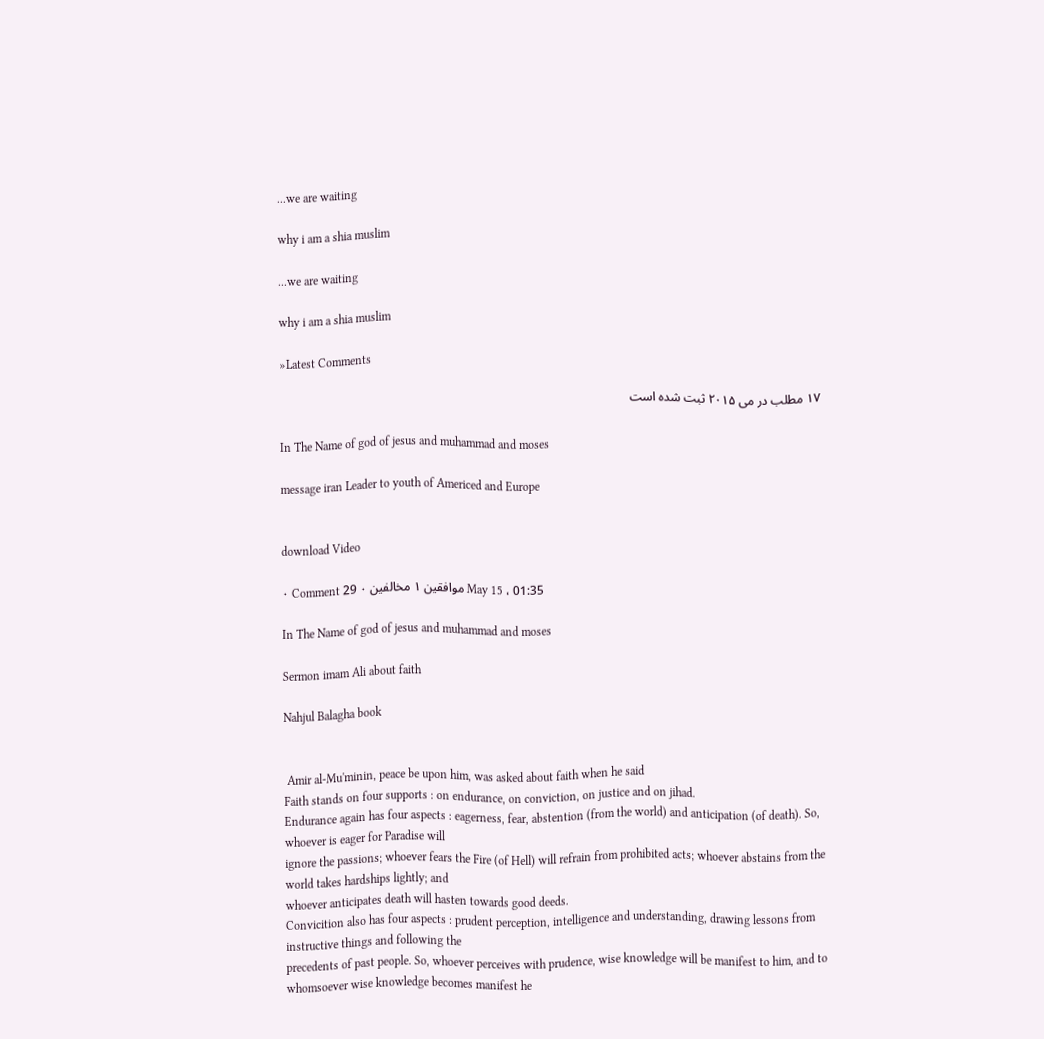...we are waiting

why i am a shia muslim

...we are waiting

why i am a shia muslim

»Latest Comments

۱۷ مطلب در می ۲۰۱۵ ثبت شده است

In The Name of god of jesus and muhammad and moses

message iran Leader to youth of Americed and Europe


download Video

۰ Comment موافقین ۱ مخالفین ۰ 29 May 15 ، 01:35

In The Name of god of jesus and muhammad and moses

Sermon imam Ali about faith

Nahjul Balagha book


 Amir al-Mu'minin, peace be upon him, was asked about faith when he said
Faith stands on four supports : on endurance, on conviction, on justice and on jihad.
Endurance again has four aspects : eagerness, fear, abstention (from the world) and anticipation (of death). So, whoever is eager for Paradise will
ignore the passions; whoever fears the Fire (of Hell) will refrain from prohibited acts; whoever abstains from the world takes hardships lightly; and
whoever anticipates death will hasten towards good deeds.
Convicition also has four aspects : prudent perception, intelligence and understanding, drawing lessons from instructive things and following the
precedents of past people. So, whoever perceives with prudence, wise knowledge will be manifest to him, and to whomsoever wise knowledge becomes manifest he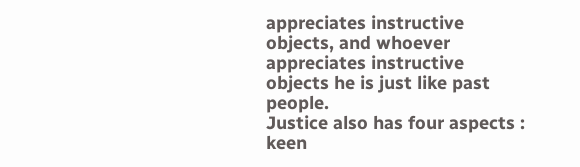appreciates instructive objects, and whoever appreciates instructive objects he is just like past people.
Justice also has four aspects : keen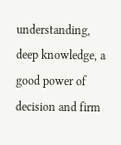understanding, deep knowledge, a good power of decision and firm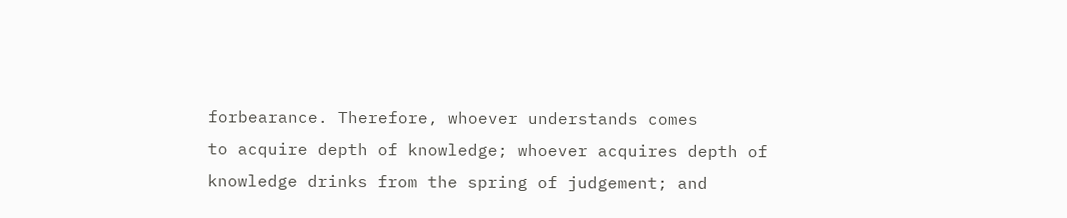forbearance. Therefore, whoever understands comes
to acquire depth of knowledge; whoever acquires depth of knowledge drinks from the spring of judgement; and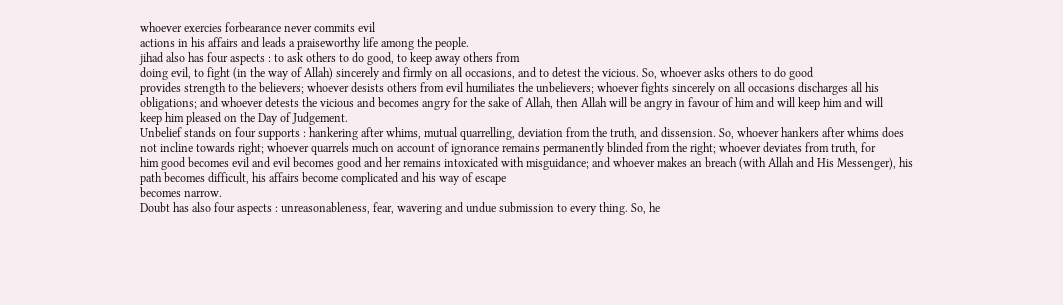whoever exercies forbearance never commits evil
actions in his affairs and leads a praiseworthy life among the people.
jihad also has four aspects : to ask others to do good, to keep away others from
doing evil, to fight (in the way of Allah) sincerely and firmly on all occasions, and to detest the vicious. So, whoever asks others to do good
provides strength to the believers; whoever desists others from evil humiliates the unbelievers; whoever fights sincerely on all occasions discharges all his
obligations; and whoever detests the vicious and becomes angry for the sake of Allah, then Allah will be angry in favour of him and will keep him and will
keep him pleased on the Day of Judgement.
Unbelief stands on four supports : hankering after whims, mutual quarrelling, deviation from the truth, and dissension. So, whoever hankers after whims does
not incline towards right; whoever quarrels much on account of ignorance remains permanently blinded from the right; whoever deviates from truth, for
him good becomes evil and evil becomes good and her remains intoxicated with misguidance; and whoever makes an breach (with Allah and His Messenger), his
path becomes difficult, his affairs become complicated and his way of escape
becomes narrow.
Doubt has also four aspects : unreasonableness, fear, wavering and undue submission to every thing. So, he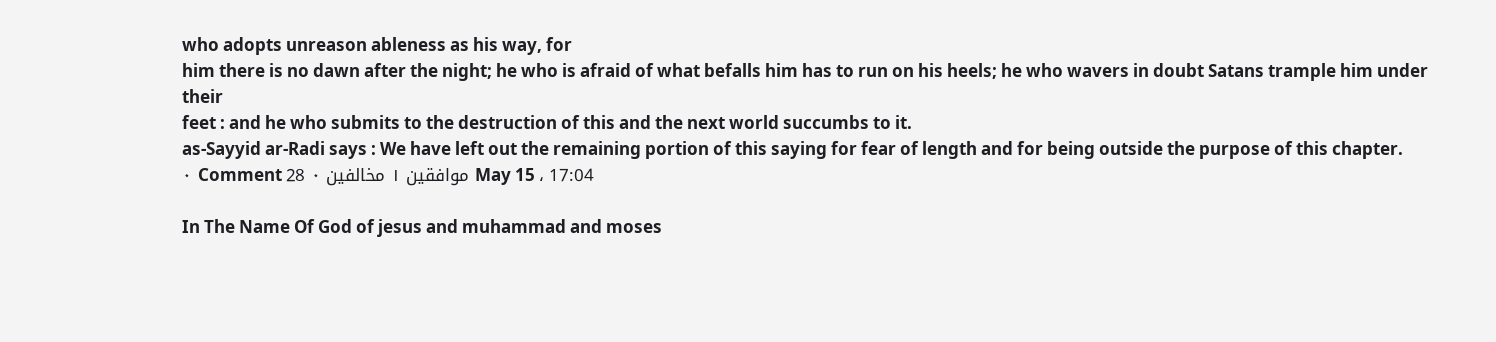who adopts unreason ableness as his way, for
him there is no dawn after the night; he who is afraid of what befalls him has to run on his heels; he who wavers in doubt Satans trample him under their
feet : and he who submits to the destruction of this and the next world succumbs to it.
as-Sayyid ar-Radi says : We have left out the remaining portion of this saying for fear of length and for being outside the purpose of this chapter.
۰ Comment موافقین ۱ مخالفین ۰ 28 May 15 ، 17:04

In The Name Of God of jesus and muhammad and moses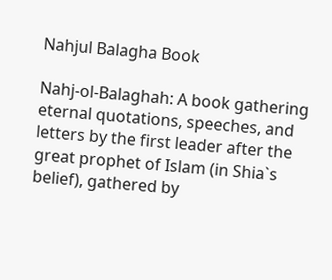Nahjul Balagha Book

Nahj-ol-Balaghah: A book gathering eternal quotations, speeches, and letters by the first leader after the great prophet of Islam (in Shia`s belief), gathered by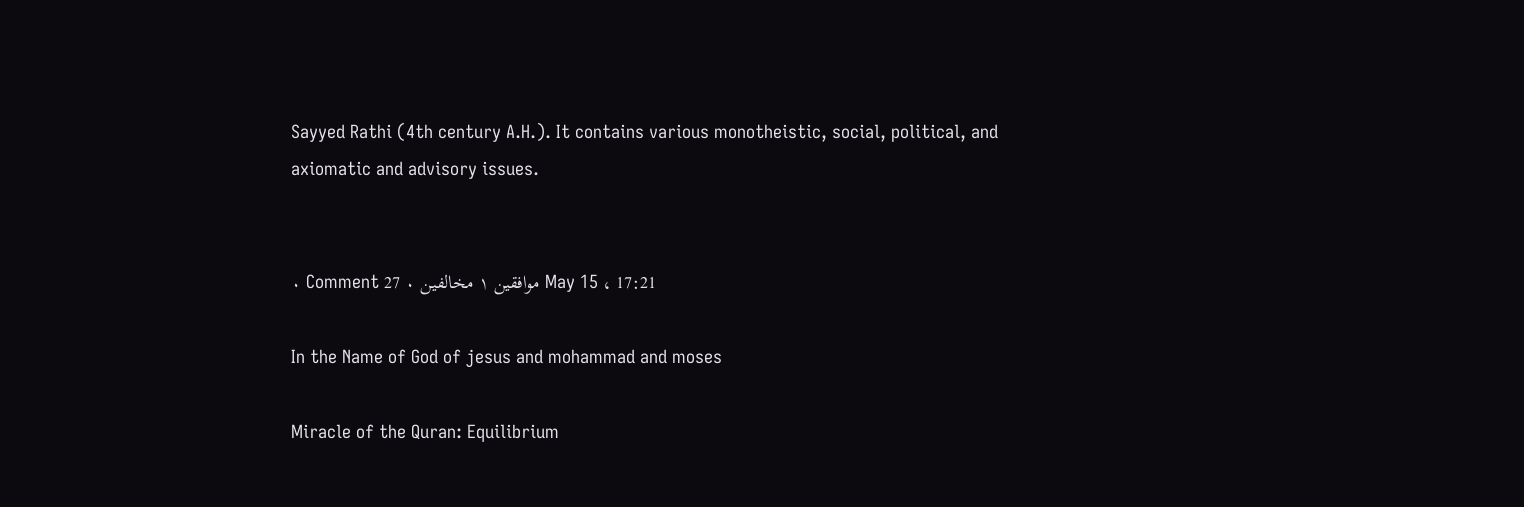Sayyed Rathi (4th century A.H.). It contains various monotheistic, social, political, and axiomatic and advisory issues.


۰ Comment موافقین ۱ مخالفین ۰ 27 May 15 ، 17:21

In the Name of God of jesus and mohammad and moses

Miracle of the Quran: Equilibrium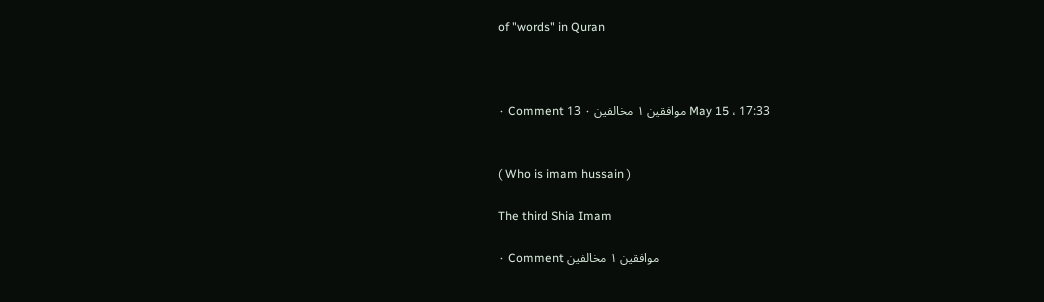of "words" in Quran



۰ Comment موافقین ۱ مخالفین ۰ 13 May 15 ، 17:33


( Who is imam hussain )

The third Shia Imam

۰ Comment موافقین ۱ مخالفین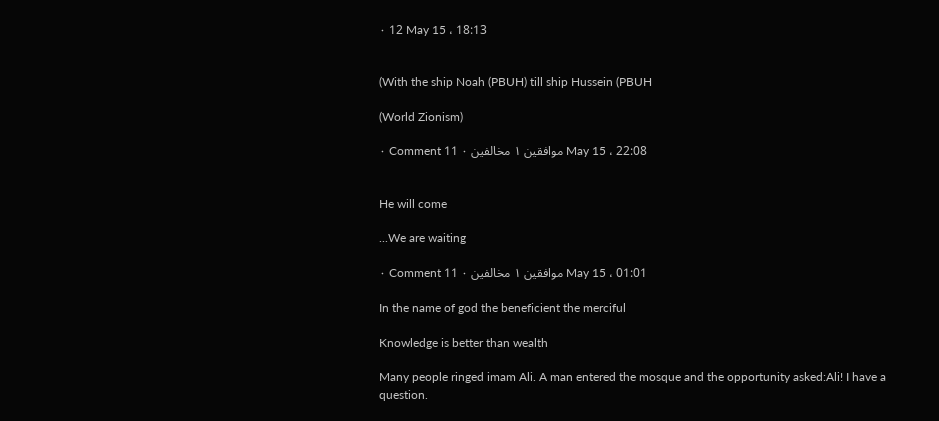۰ 12 May 15 ، 18:13


(With the ship Noah (PBUH) till ship Hussein (PBUH

(World Zionism)

۰ Comment موافقین ۱ مخالفین ۰ 11 May 15 ، 22:08


He will come

...We are waiting

۰ Comment موافقین ۱ مخالفین ۰ 11 May 15 ، 01:01

In the name of god the beneficient the merciful

Knowledge is better than wealth

Many people ringed imam Ali. A man entered the mosque and the opportunity asked:Ali! I have a question.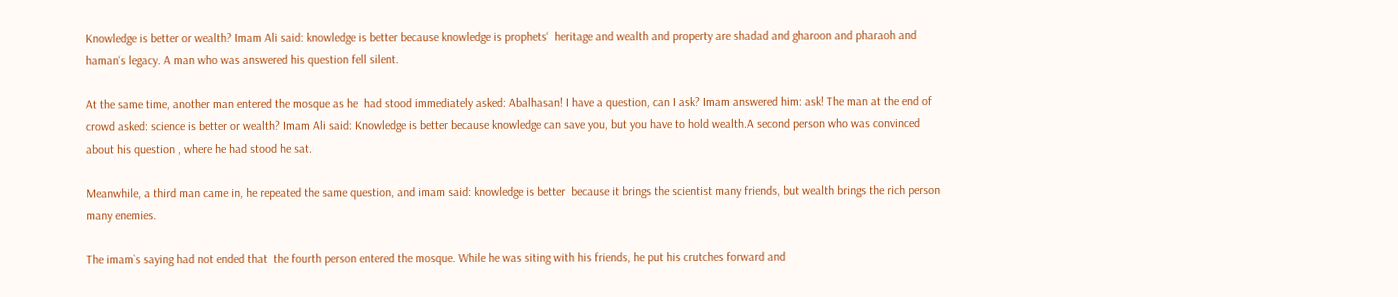Knowledge is better or wealth? Imam Ali said: knowledge is better because knowledge is prophets‘  heritage and wealth and property are shadad and gharoon and pharaoh and haman‘s legacy. A man who was answered his question fell silent.

At the same time, another man entered the mosque as he  had stood immediately asked: Abalhasan! I have a question, can I ask? Imam answered him: ask! The man at the end of crowd asked: science is better or wealth? Imam Ali said: Knowledge is better because knowledge can save you, but you have to hold wealth.A second person who was convinced about his question , where he had stood he sat.

Meanwhile, a third man came in, he repeated the same question, and imam said: knowledge is better  because it brings the scientist many friends, but wealth brings the rich person many enemies.

The imam`s saying had not ended that  the fourth person entered the mosque. While he was siting with his friends, he put his crutches forward and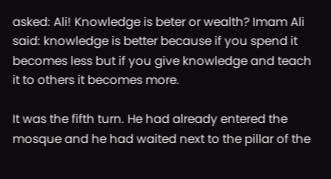asked: Ali! Knowledge is beter or wealth? Imam Ali said: knowledge is better because if you spend it becomes less but if you give knowledge and teach it to others it becomes more.

It was the fifth turn. He had already entered the mosque and he had waited next to the pillar of the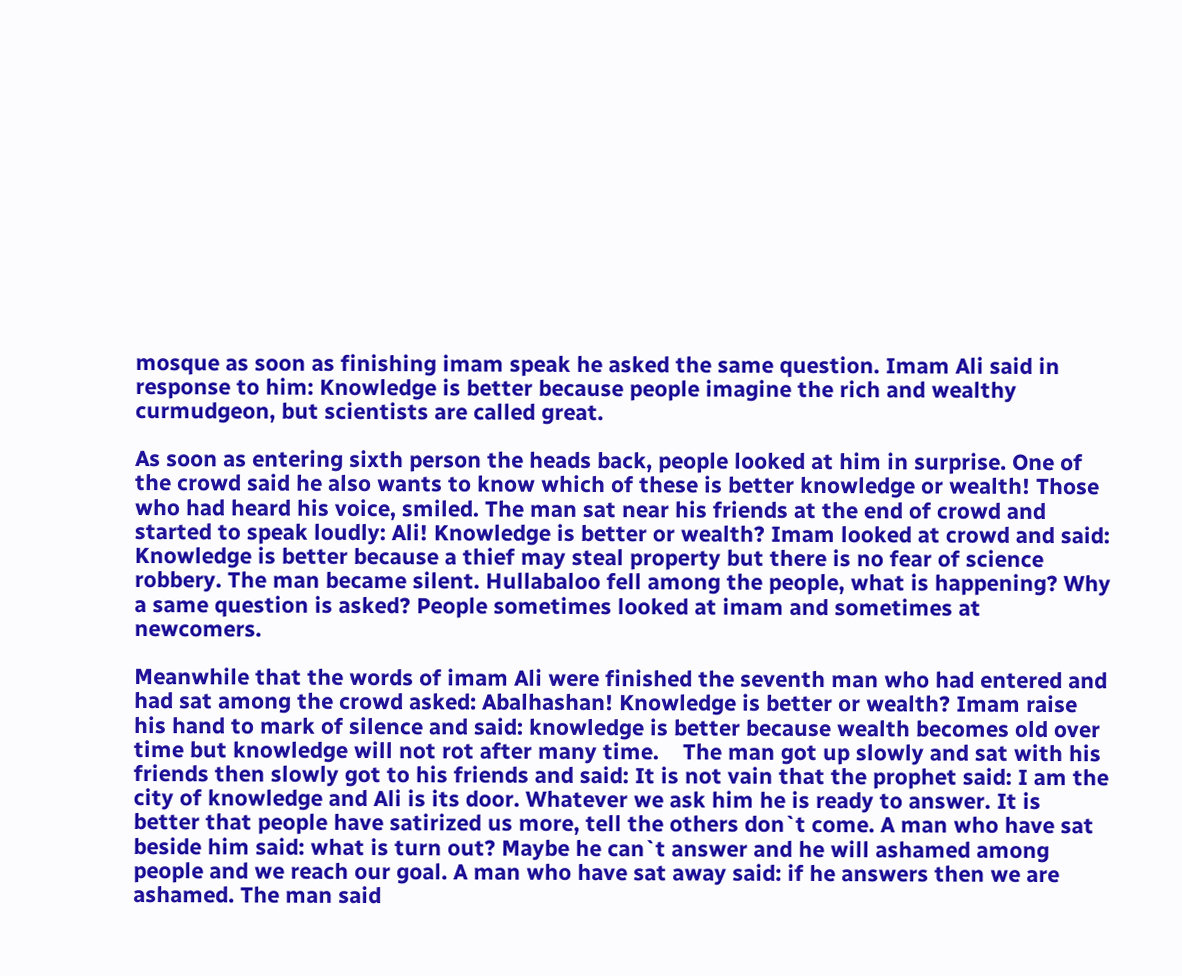mosque as soon as finishing imam speak he asked the same question. Imam Ali said in response to him: Knowledge is better because people imagine the rich and wealthy curmudgeon, but scientists are called great.

As soon as entering sixth person the heads back, people looked at him in surprise. One of the crowd said he also wants to know which of these is better knowledge or wealth! Those who had heard his voice, smiled. The man sat near his friends at the end of crowd and started to speak loudly: Ali! Knowledge is better or wealth? Imam looked at crowd and said: Knowledge is better because a thief may steal property but there is no fear of science robbery. The man became silent. Hullabaloo fell among the people, what is happening? Why a same question is asked? People sometimes looked at imam and sometimes at newcomers.

Meanwhile that the words of imam Ali were finished the seventh man who had entered and had sat among the crowd asked: Abalhashan! Knowledge is better or wealth? Imam raise his hand to mark of silence and said: knowledge is better because wealth becomes old over time but knowledge will not rot after many time.    The man got up slowly and sat with his friends then slowly got to his friends and said: It is not vain that the prophet said: I am the city of knowledge and Ali is its door. Whatever we ask him he is ready to answer. It is better that people have satirized us more, tell the others don`t come. A man who have sat beside him said: what is turn out? Maybe he can`t answer and he will ashamed among people and we reach our goal. A man who have sat away said: if he answers then we are ashamed. The man said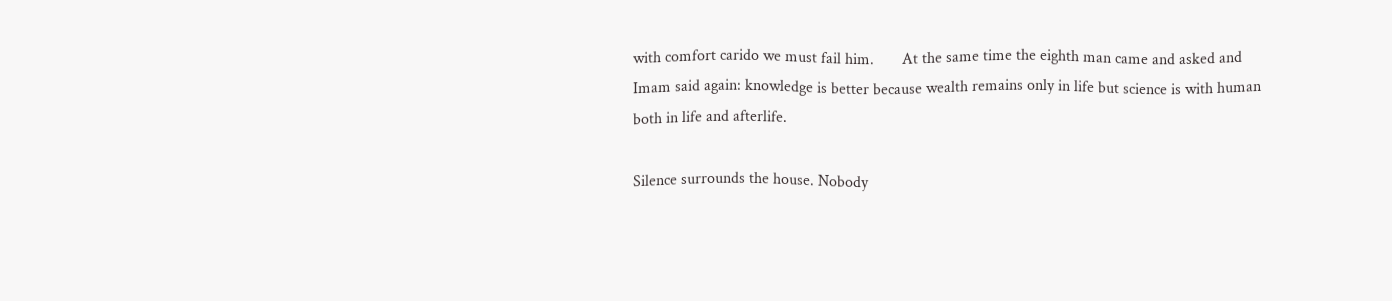with comfort carido we must fail him.       At the same time the eighth man came and asked and Imam said again: knowledge is better because wealth remains only in life but science is with human both in life and afterlife.

Silence surrounds the house. Nobody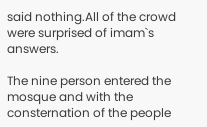said nothing.All of the crowd were surprised of imam`s answers.

The nine person entered the mosque and with the consternation of the people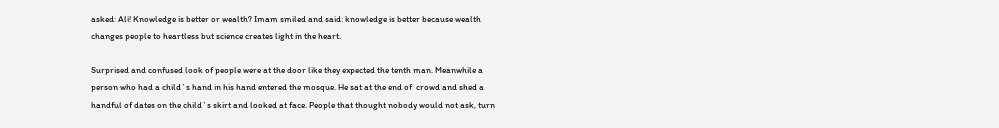asked: Ali! Knowledge is better or wealth? Imam smiled and said: knowledge is better because wealth changes people to heartless but science creates light in the heart.

Surprised and confused look of people were at the door like they expected the tenth man. Meanwhile a person who had a child`s hand in his hand entered the mosque. He sat at the end of  crowd and shed a handful of dates on the child`s skirt and looked at face. People that thought nobody would not ask, turn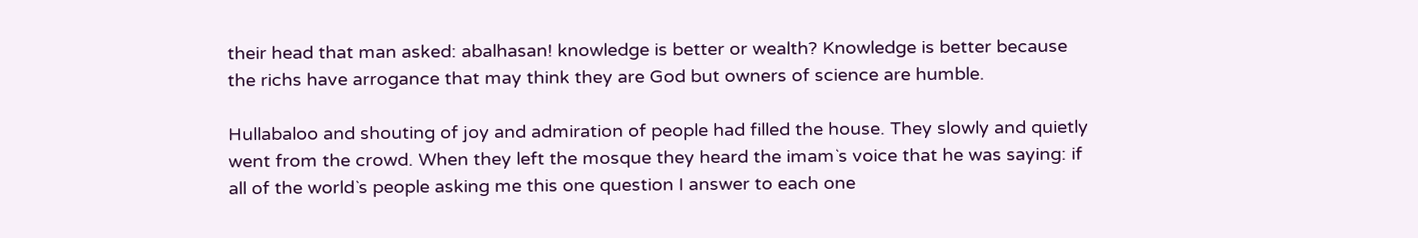their head that man asked: abalhasan! knowledge is better or wealth? Knowledge is better because the richs have arrogance that may think they are God but owners of science are humble.

Hullabaloo and shouting of joy and admiration of people had filled the house. They slowly and quietly went from the crowd. When they left the mosque they heard the imam`s voice that he was saying: if all of the world`s people asking me this one question I answer to each one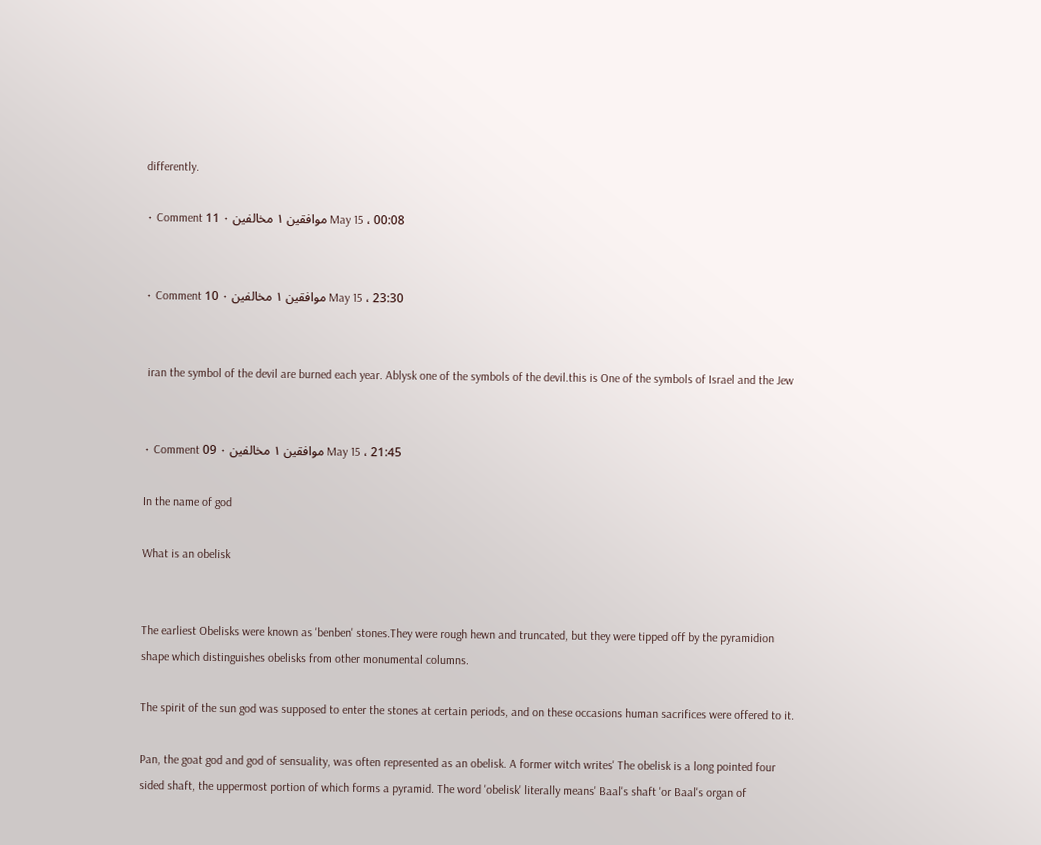differently.

۰ Comment موافقین ۱ مخالفین ۰ 11 May 15 ، 00:08


۰ Comment موافقین ۱ مخالفین ۰ 10 May 15 ، 23:30


 iran the symbol of the devil are burned each year. Ablysk one of the symbols of the devil.this is One of the symbols of Israel and the Jew


۰ Comment موافقین ۱ مخالفین ۰ 09 May 15 ، 21:45

In the name of god

What is an obelisk


The earliest Obelisks were known as 'benben' stones.They were rough hewn and truncated, but they were tipped off by the pyramidion shape which distinguishes obelisks from other monumental columns.

The spirit of the sun god was supposed to enter the stones at certain periods, and on these occasions human sacrifices were offered to it.

Pan, the goat god and god of sensuality, was often represented as an obelisk. A former witch writes' The obelisk is a long pointed four sided shaft, the uppermost portion of which forms a pyramid. The word 'obelisk' literally means' Baal's shaft 'or Baal's organ of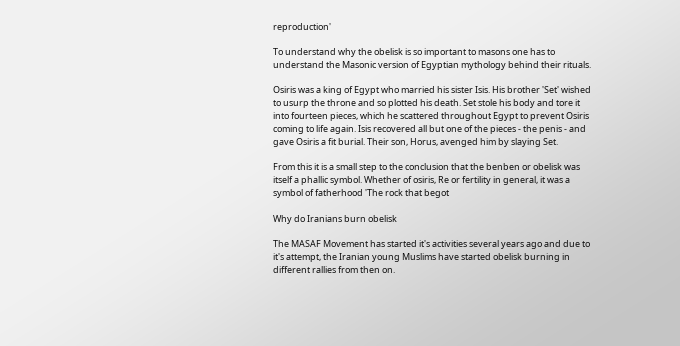reproduction'

To understand why the obelisk is so important to masons one has to understand the Masonic version of Egyptian mythology behind their rituals.

Osiris was a king of Egypt who married his sister Isis. His brother 'Set' wished to usurp the throne and so plotted his death. Set stole his body and tore it into fourteen pieces, which he scattered throughout Egypt to prevent Osiris coming to life again. Isis recovered all but one of the pieces - the penis - and gave Osiris a fit burial. Their son, Horus, avenged him by slaying Set.

From this it is a small step to the conclusion that the benben or obelisk was itself a phallic symbol. Whether of osiris, Re or fertility in general, it was a symbol of fatherhood 'The rock that begot

Why do Iranians burn obelisk

The MASAF Movement has started it's activities several years ago and due to it's attempt, the Iranian young Muslims have started obelisk burning in different rallies from then on.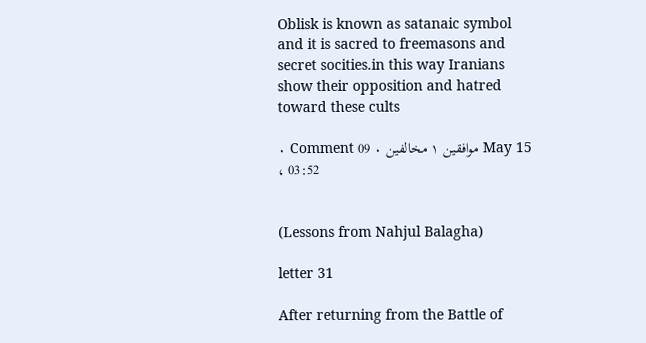Oblisk is known as satanaic symbol and it is sacred to freemasons and secret socities.in this way Iranians show their opposition and hatred toward these cults

۰ Comment موافقین ۱ مخالفین ۰ 09 May 15 ، 03:52


(Lessons from Nahjul Balagha)

letter 31

After returning from the Battle of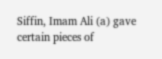Siffin, Imam Ali (a) gave certain pieces of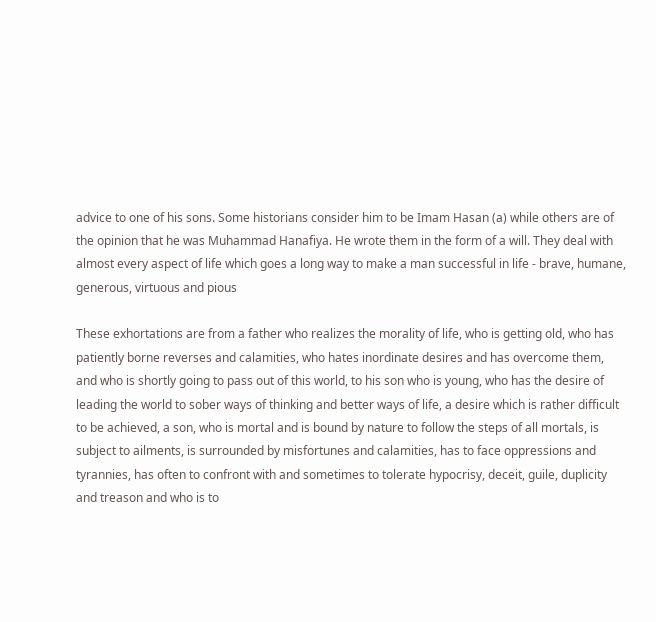advice to one of his sons. Some historians consider him to be Imam Hasan (a) while others are of the opinion that he was Muhammad Hanafiya. He wrote them in the form of a will. They deal with almost every aspect of life which goes a long way to make a man successful in life - brave, humane, generous, virtuous and pious

These exhortations are from a father who realizes the morality of life, who is getting old, who has patiently borne reverses and calamities, who hates inordinate desires and has overcome them, and who is shortly going to pass out of this world, to his son who is young, who has the desire of leading the world to sober ways of thinking and better ways of life, a desire which is rather difficult to be achieved, a son, who is mortal and is bound by nature to follow the steps of all mortals, is subject to ailments, is surrounded by misfortunes and calamities, has to face oppressions and tyrannies, has often to confront with and sometimes to tolerate hypocrisy, deceit, guile, duplicity and treason and who is to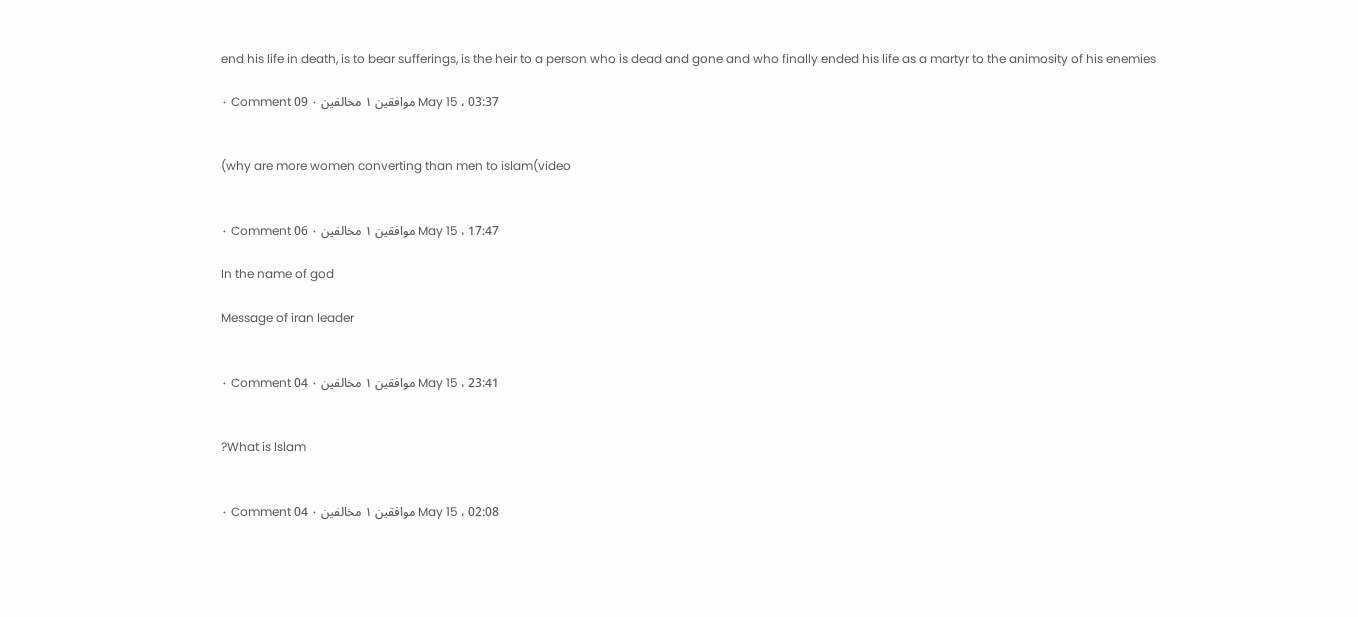end his life in death, is to bear sufferings, is the heir to a person who is dead and gone and who finally ended his life as a martyr to the animosity of his enemies

۰ Comment موافقین ۱ مخالفین ۰ 09 May 15 ، 03:37


(why are more women converting than men to islam(video


۰ Comment موافقین ۱ مخالفین ۰ 06 May 15 ، 17:47

In the name of god

Message of iran leader


۰ Comment موافقین ۱ مخالفین ۰ 04 May 15 ، 23:41


?What is Islam


۰ Comment موافقین ۱ مخالفین ۰ 04 May 15 ، 02:08